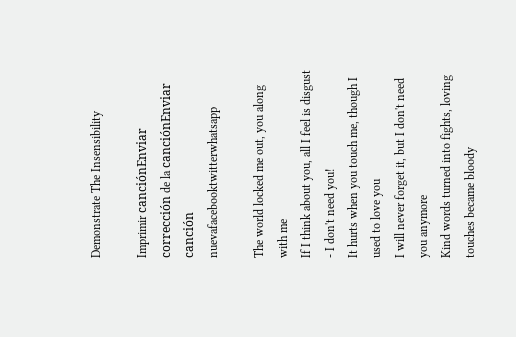Demonstrate The Insensibility

Imprimir canciónEnviar corrección de la canciónEnviar canción nuevafacebooktwitterwhatsapp

The world locked me out, you along with me
If I think about you, all I feel is disgust - I don't need you!
It hurts when you touch me, though I used to love you
I will never forget it, but I don't need you anymore
Kind words turned into fights, loving touches became bloody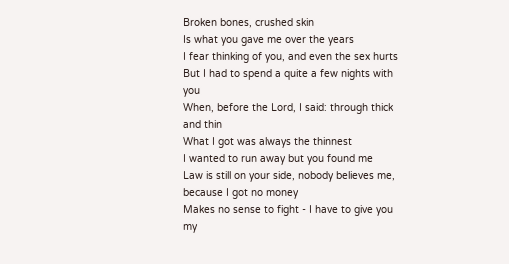Broken bones, crushed skin
Is what you gave me over the years
I fear thinking of you, and even the sex hurts
But I had to spend a quite a few nights with you
When, before the Lord, I said: through thick and thin
What I got was always the thinnest
I wanted to run away but you found me
Law is still on your side, nobody believes me, because I got no money
Makes no sense to fight - I have to give you my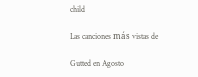child

Las canciones más vistas de

Gutted en Agosto